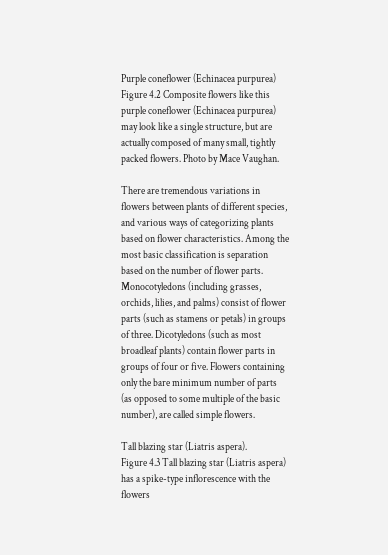Purple coneflower (Echinacea purpurea)
Figure 4.2 Composite flowers like this purple coneflower (Echinacea purpurea) may look like a single structure, but are actually composed of many small, tightly packed flowers. Photo by Mace Vaughan.

There are tremendous variations in flowers between plants of different species, and various ways of categorizing plants based on flower characteristics. Among the most basic classification is separation based on the number of flower parts. Monocotyledons (including grasses, orchids, lilies, and palms) consist of flower parts (such as stamens or petals) in groups of three. Dicotyledons (such as most broadleaf plants) contain flower parts in groups of four or five. Flowers containing only the bare minimum number of parts (as opposed to some multiple of the basic number), are called simple flowers.

Tall blazing star (Liatris aspera).
Figure 4.3 Tall blazing star (Liatris aspera) has a spike-type inflorescence with the flowers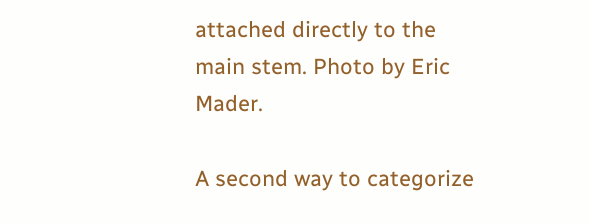attached directly to the main stem. Photo by Eric Mader.

A second way to categorize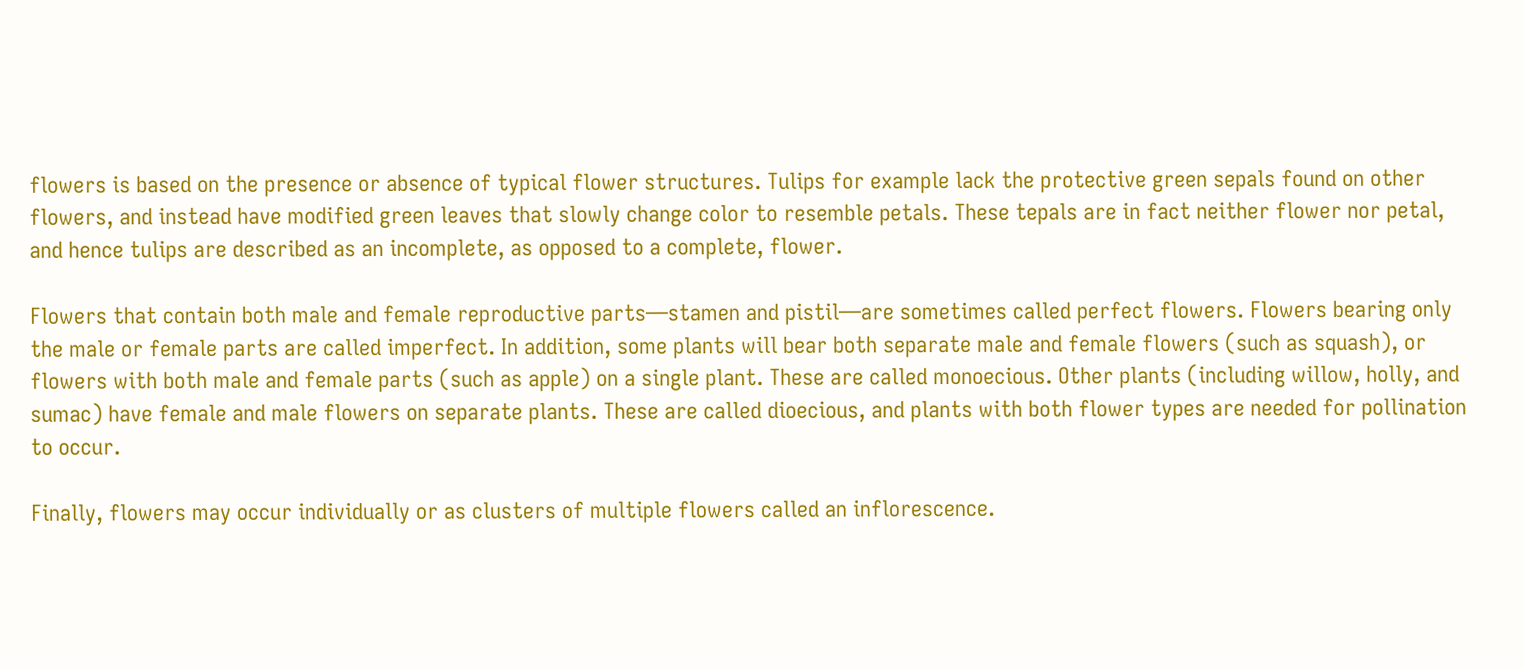flowers is based on the presence or absence of typical flower structures. Tulips for example lack the protective green sepals found on other flowers, and instead have modified green leaves that slowly change color to resemble petals. These tepals are in fact neither flower nor petal, and hence tulips are described as an incomplete, as opposed to a complete, flower.

Flowers that contain both male and female reproductive parts—stamen and pistil—are sometimes called perfect flowers. Flowers bearing only the male or female parts are called imperfect. In addition, some plants will bear both separate male and female flowers (such as squash), or flowers with both male and female parts (such as apple) on a single plant. These are called monoecious. Other plants (including willow, holly, and sumac) have female and male flowers on separate plants. These are called dioecious, and plants with both flower types are needed for pollination to occur.

Finally, flowers may occur individually or as clusters of multiple flowers called an inflorescence.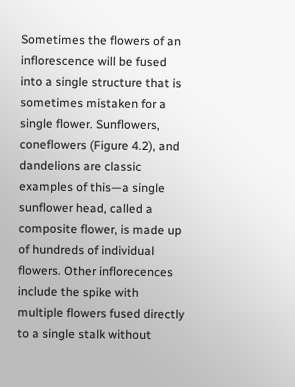Sometimes the flowers of an inflorescence will be fused into a single structure that is sometimes mistaken for a single flower. Sunflowers, coneflowers (Figure 4.2), and dandelions are classic examples of this—a single sunflower head, called a composite flower, is made up of hundreds of individual flowers. Other inflorecences include the spike with multiple flowers fused directly to a single stalk without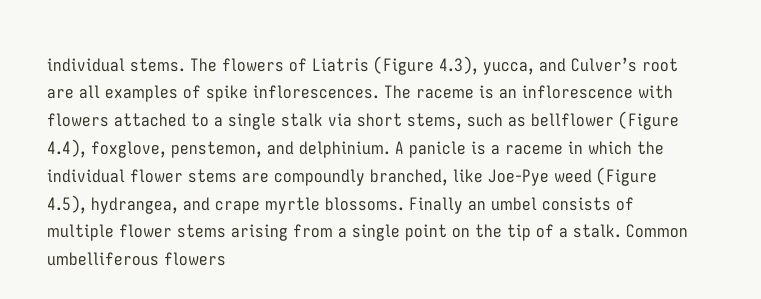individual stems. The flowers of Liatris (Figure 4.3), yucca, and Culver’s root are all examples of spike inflorescences. The raceme is an inflorescence with flowers attached to a single stalk via short stems, such as bellflower (Figure 4.4), foxglove, penstemon, and delphinium. A panicle is a raceme in which the individual flower stems are compoundly branched, like Joe-Pye weed (Figure 4.5), hydrangea, and crape myrtle blossoms. Finally an umbel consists of multiple flower stems arising from a single point on the tip of a stalk. Common umbelliferous flowers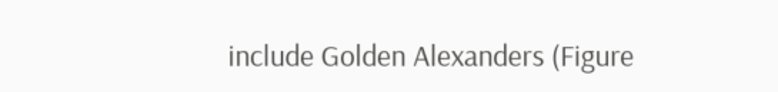include Golden Alexanders (Figure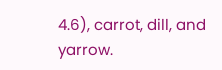4.6), carrot, dill, and yarrow.